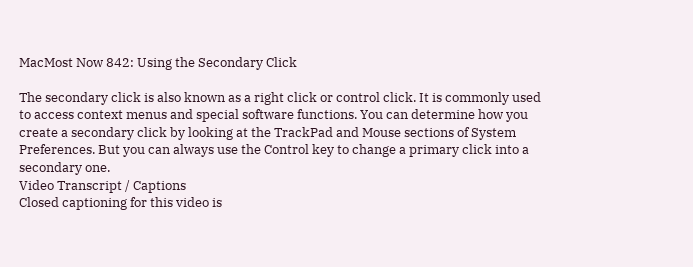MacMost Now 842: Using the Secondary Click

The secondary click is also known as a right click or control click. It is commonly used to access context menus and special software functions. You can determine how you create a secondary click by looking at the TrackPad and Mouse sections of System Preferences. But you can always use the Control key to change a primary click into a secondary one.
Video Transcript / Captions
Closed captioning for this video is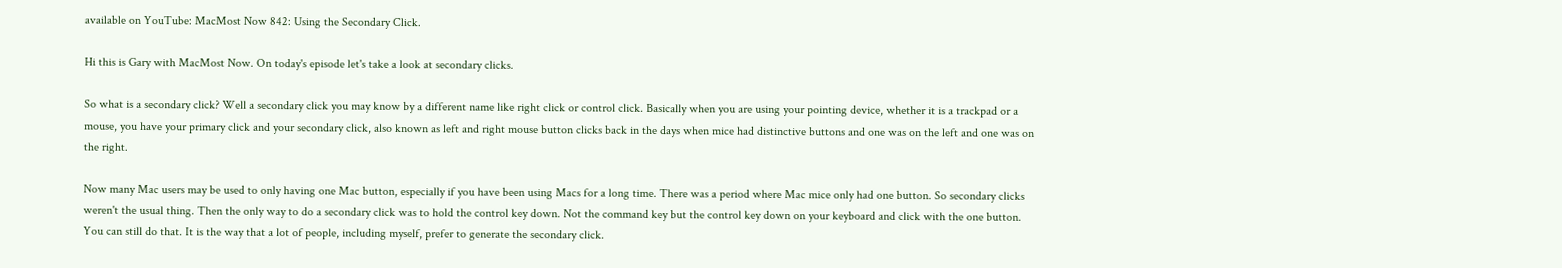available on YouTube: MacMost Now 842: Using the Secondary Click.

Hi this is Gary with MacMost Now. On today's episode let's take a look at secondary clicks.

So what is a secondary click? Well a secondary click you may know by a different name like right click or control click. Basically when you are using your pointing device, whether it is a trackpad or a mouse, you have your primary click and your secondary click, also known as left and right mouse button clicks back in the days when mice had distinctive buttons and one was on the left and one was on the right.

Now many Mac users may be used to only having one Mac button, especially if you have been using Macs for a long time. There was a period where Mac mice only had one button. So secondary clicks weren't the usual thing. Then the only way to do a secondary click was to hold the control key down. Not the command key but the control key down on your keyboard and click with the one button. You can still do that. It is the way that a lot of people, including myself, prefer to generate the secondary click.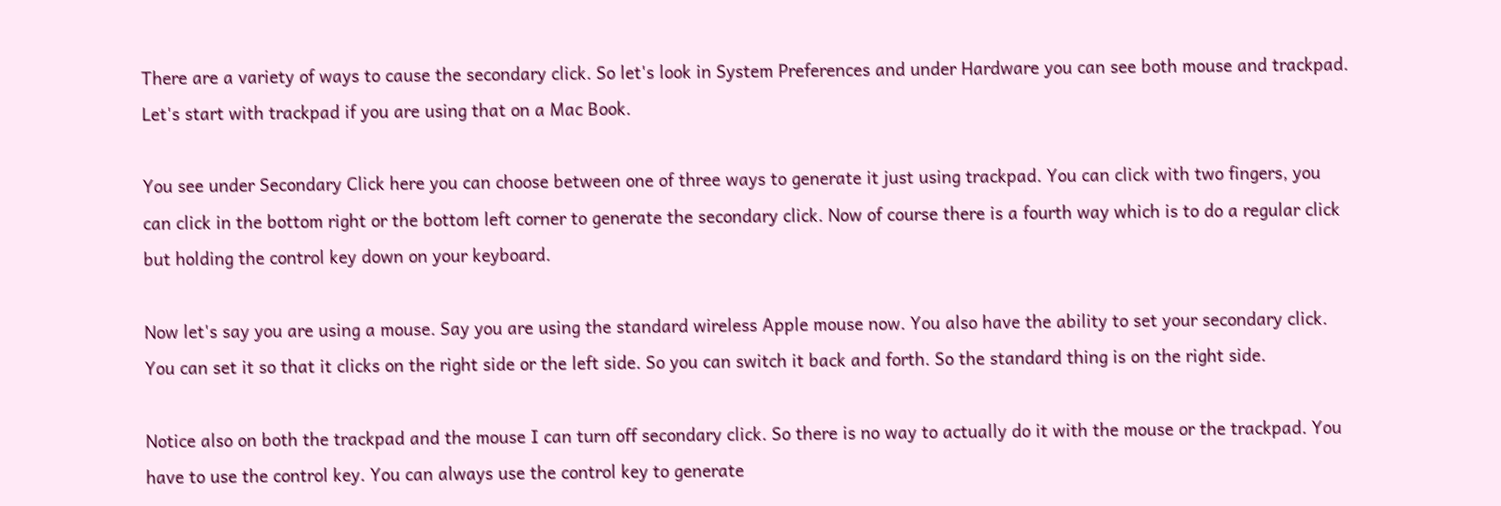There are a variety of ways to cause the secondary click. So let's look in System Preferences and under Hardware you can see both mouse and trackpad. Let's start with trackpad if you are using that on a Mac Book.

You see under Secondary Click here you can choose between one of three ways to generate it just using trackpad. You can click with two fingers, you can click in the bottom right or the bottom left corner to generate the secondary click. Now of course there is a fourth way which is to do a regular click but holding the control key down on your keyboard.

Now let's say you are using a mouse. Say you are using the standard wireless Apple mouse now. You also have the ability to set your secondary click. You can set it so that it clicks on the right side or the left side. So you can switch it back and forth. So the standard thing is on the right side.

Notice also on both the trackpad and the mouse I can turn off secondary click. So there is no way to actually do it with the mouse or the trackpad. You have to use the control key. You can always use the control key to generate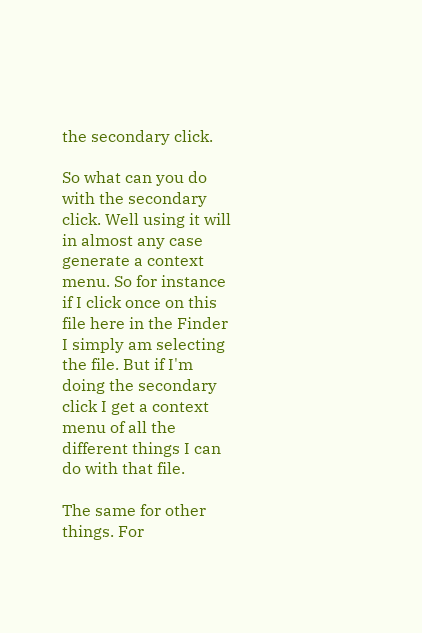the secondary click.

So what can you do with the secondary click. Well using it will in almost any case generate a context menu. So for instance if I click once on this file here in the Finder I simply am selecting the file. But if I'm doing the secondary click I get a context menu of all the different things I can do with that file.

The same for other things. For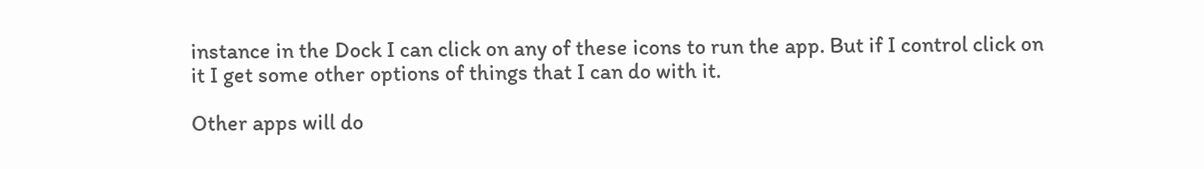instance in the Dock I can click on any of these icons to run the app. But if I control click on it I get some other options of things that I can do with it.

Other apps will do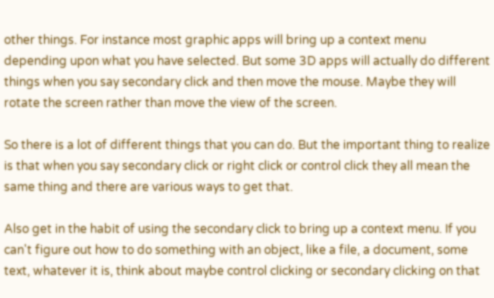other things. For instance most graphic apps will bring up a context menu depending upon what you have selected. But some 3D apps will actually do different things when you say secondary click and then move the mouse. Maybe they will rotate the screen rather than move the view of the screen.

So there is a lot of different things that you can do. But the important thing to realize is that when you say secondary click or right click or control click they all mean the same thing and there are various ways to get that.

Also get in the habit of using the secondary click to bring up a context menu. If you can't figure out how to do something with an object, like a file, a document, some text, whatever it is, think about maybe control clicking or secondary clicking on that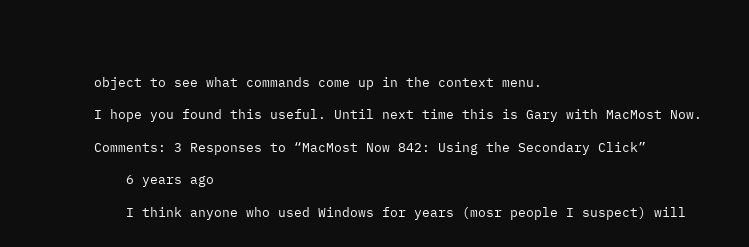object to see what commands come up in the context menu.

I hope you found this useful. Until next time this is Gary with MacMost Now.

Comments: 3 Responses to “MacMost Now 842: Using the Secondary Click”

    6 years ago

    I think anyone who used Windows for years (mosr people I suspect) will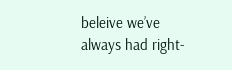beleive we’ve always had right-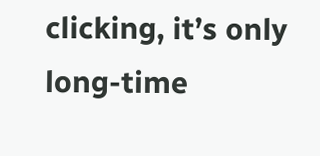clicking, it’s only long-time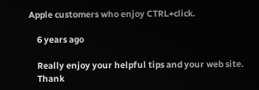Apple customers who enjoy CTRL+click.

    6 years ago

    Really enjoy your helpful tips and your web site.
    Thank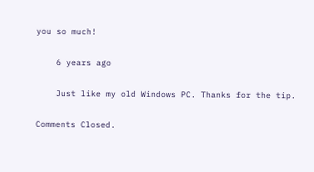you so much!

    6 years ago

    Just like my old Windows PC. Thanks for the tip.

Comments Closed.